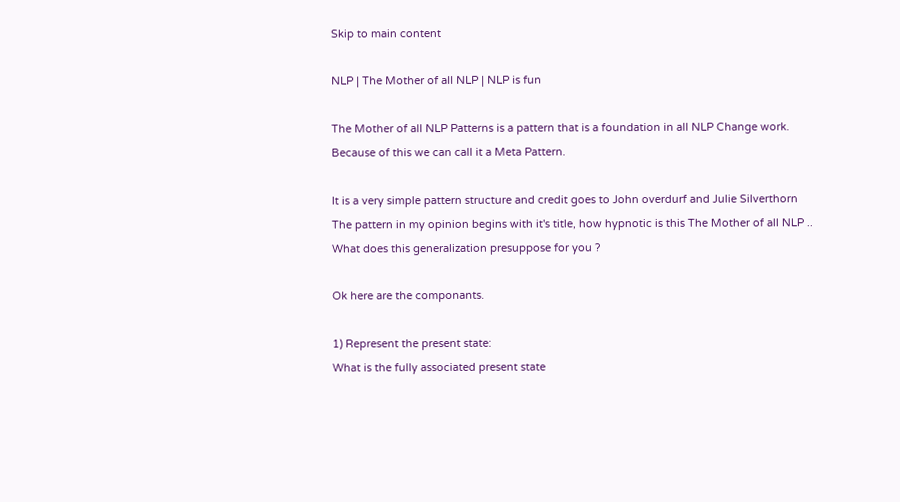Skip to main content

NLP | The Mother of all NLP | NLP is fun

The Mother of all NLP Patterns is a pattern that is a foundation in all NLP Change work.
Because of this we can call it a Meta Pattern.

It is a very simple pattern structure and credit goes to John overdurf and Julie Silverthorn
The pattern in my opinion begins with it's title, how hypnotic is this The Mother of all NLP ..
What does this generalization presuppose for you ?

Ok here are the componants.

1) Represent the present state:
What is the fully associated present state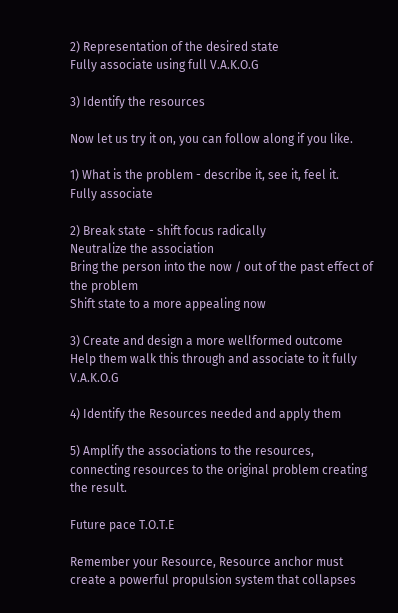2) Representation of the desired state
Fully associate using full V.A.K.O.G

3) Identify the resources

Now let us try it on, you can follow along if you like.

1) What is the problem - describe it, see it, feel it.
Fully associate

2) Break state - shift focus radically
Neutralize the association
Bring the person into the now / out of the past effect of the problem
Shift state to a more appealing now

3) Create and design a more wellformed outcome
Help them walk this through and associate to it fully V.A.K.O.G

4) Identify the Resources needed and apply them

5) Amplify the associations to the resources, connecting resources to the original problem creating the result.

Future pace T.O.T.E

Remember your Resource, Resource anchor must create a powerful propulsion system that collapses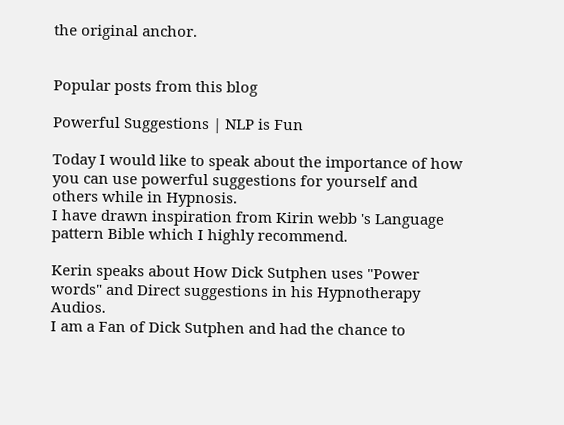the original anchor.


Popular posts from this blog

Powerful Suggestions | NLP is Fun

Today I would like to speak about the importance of how you can use powerful suggestions for yourself and others while in Hypnosis.
I have drawn inspiration from Kirin webb 's Language pattern Bible which I highly recommend.

Kerin speaks about How Dick Sutphen uses "Power words" and Direct suggestions in his Hypnotherapy Audios.
I am a Fan of Dick Sutphen and had the chance to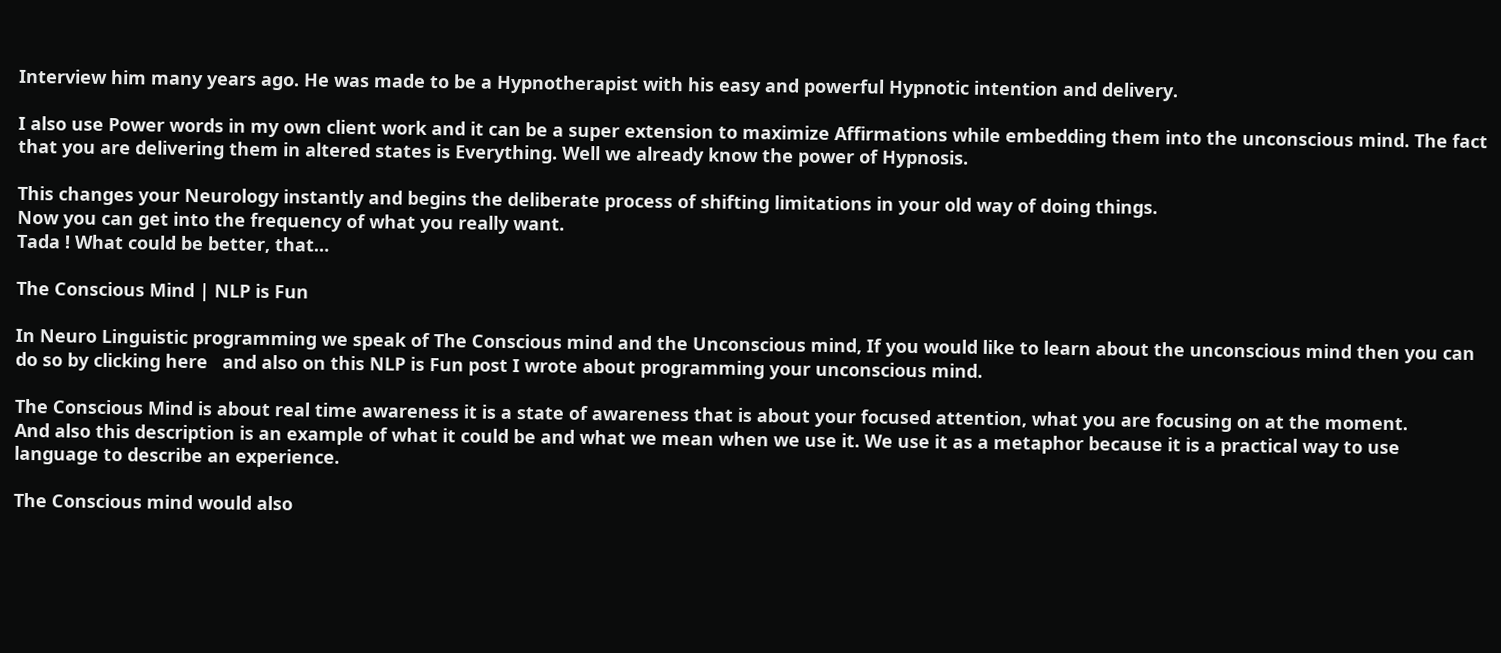Interview him many years ago. He was made to be a Hypnotherapist with his easy and powerful Hypnotic intention and delivery.

I also use Power words in my own client work and it can be a super extension to maximize Affirmations while embedding them into the unconscious mind. The fact that you are delivering them in altered states is Everything. Well we already know the power of Hypnosis.

This changes your Neurology instantly and begins the deliberate process of shifting limitations in your old way of doing things.
Now you can get into the frequency of what you really want.
Tada ! What could be better, that…

The Conscious Mind | NLP is Fun

In Neuro Linguistic programming we speak of The Conscious mind and the Unconscious mind, If you would like to learn about the unconscious mind then you can do so by clicking here   and also on this NLP is Fun post I wrote about programming your unconscious mind.

The Conscious Mind is about real time awareness it is a state of awareness that is about your focused attention, what you are focusing on at the moment.
And also this description is an example of what it could be and what we mean when we use it. We use it as a metaphor because it is a practical way to use language to describe an experience.

The Conscious mind would also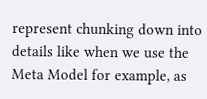represent chunking down into details like when we use the Meta Model for example, as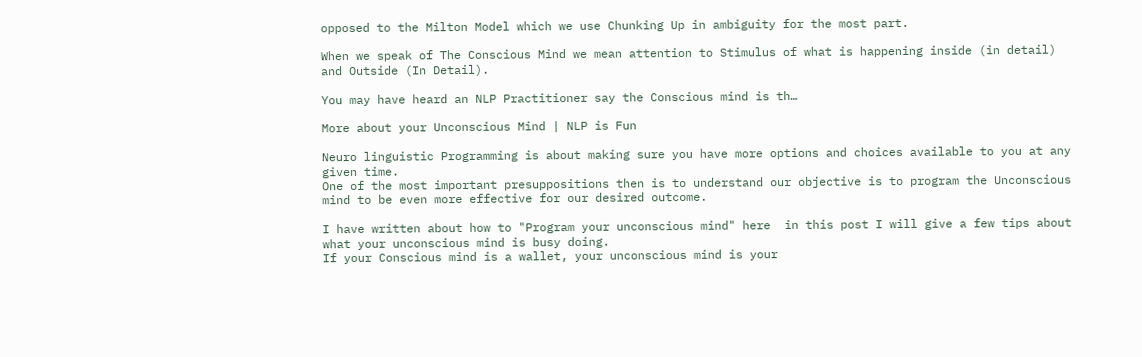opposed to the Milton Model which we use Chunking Up in ambiguity for the most part.

When we speak of The Conscious Mind we mean attention to Stimulus of what is happening inside (in detail) and Outside (In Detail).

You may have heard an NLP Practitioner say the Conscious mind is th…

More about your Unconscious Mind | NLP is Fun

Neuro linguistic Programming is about making sure you have more options and choices available to you at any given time.
One of the most important presuppositions then is to understand our objective is to program the Unconscious mind to be even more effective for our desired outcome.

I have written about how to "Program your unconscious mind" here  in this post I will give a few tips about what your unconscious mind is busy doing.
If your Conscious mind is a wallet, your unconscious mind is your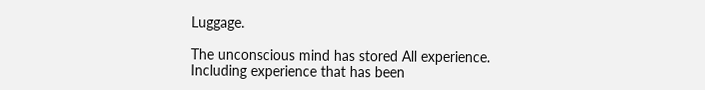Luggage.

The unconscious mind has stored All experience. Including experience that has been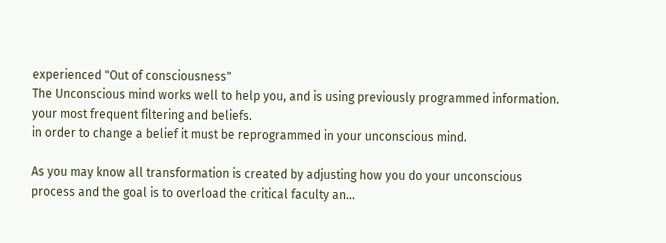experienced "Out of consciousness"
The Unconscious mind works well to help you, and is using previously programmed information. your most frequent filtering and beliefs.
in order to change a belief it must be reprogrammed in your unconscious mind.

As you may know all transformation is created by adjusting how you do your unconscious process and the goal is to overload the critical faculty an…